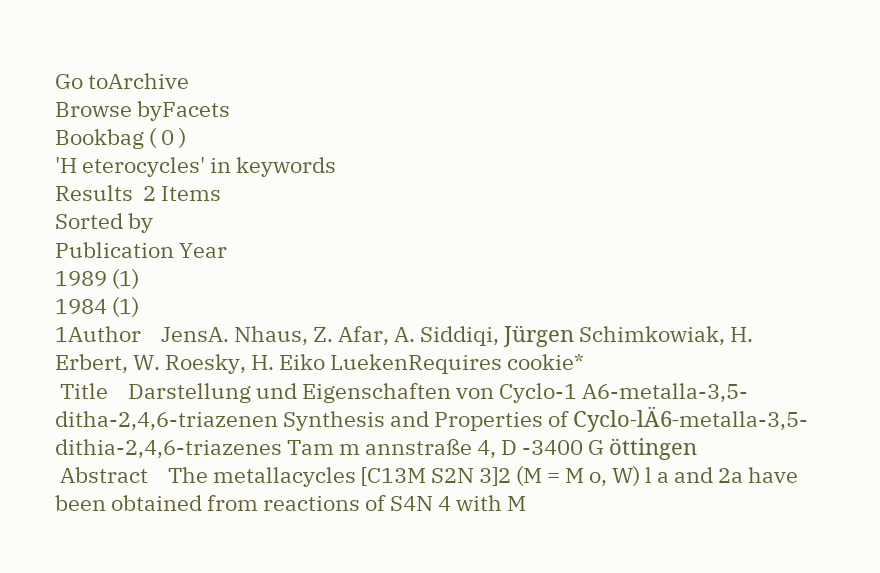Go toArchive
Browse byFacets
Bookbag ( 0 )
'H eterocycles' in keywords
Results  2 Items
Sorted by
Publication Year
1989 (1)
1984 (1)
1Author    JensA. Nhaus, Z. Afar, A. Siddiqi, Jürgen Schimkowiak, H. Erbert, W. Roesky, H. Eiko LuekenRequires cookie*
 Title    Darstellung und Eigenschaften von Cyclo-1 A6-metalla-3,5-ditha-2,4,6-triazenen Synthesis and Properties of Cyclo-lÄ6-metalla-3,5-dithia-2,4,6-triazenes Tam m annstraße 4, D -3400 G öttingen
 Abstract    The metallacycles [C13M S2N 3]2 (M = M o, W) l a and 2a have been obtained from reactions of S4N 4 with M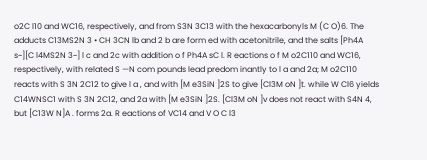o2C l10 and WC16, respectively, and from S3N 3C13 with the hexacarbonyls M (C O)6. The adducts C13MS2N 3 • CH 3CN lb and 2 b are form ed with acetonitrile, and the salts [Ph4A s~][C l4MS2N 3~] l c and 2c with addition o f Ph4A sC l. R eactions o f M o2C110 and WC16, respectively, with related S —N com pounds lead predom inantly to l a and 2a; M o2C110 reacts with S 3N 2C12 to give l a , and with [M e3SiN ]2S to give [Cl3M oN ]t. while W Cl6 yields C14WNSC1 with S 3N 2C12, and 2a with [M e3SiN ]2S. [Cl3M oN ]v does not react with S4N 4, but [C13W N]A . forms 2a. R eactions of VC14 and V O C l3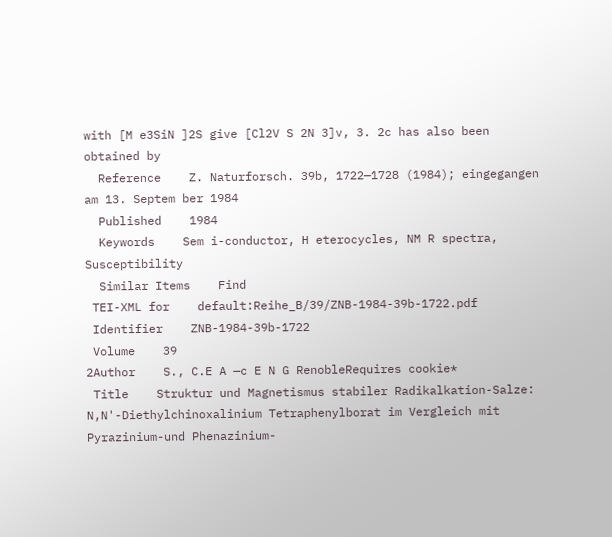with [M e3SiN ]2S give [Cl2V S 2N 3]v, 3. 2c has also been obtained by
  Reference    Z. Naturforsch. 39b, 1722—1728 (1984); eingegangen am 13. Septem ber 1984
  Published    1984
  Keywords    Sem i-conductor, H eterocycles, NM R spectra, Susceptibility
  Similar Items    Find
 TEI-XML for    default:Reihe_B/39/ZNB-1984-39b-1722.pdf
 Identifier    ZNB-1984-39b-1722
 Volume    39
2Author    S., C.E A —c E N G RenobleRequires cookie*
 Title    Struktur und Magnetismus stabiler Radikalkation-Salze: N,N'-Diethylchinoxalinium Tetraphenylborat im Vergleich mit Pyrazinium-und Phenazinium-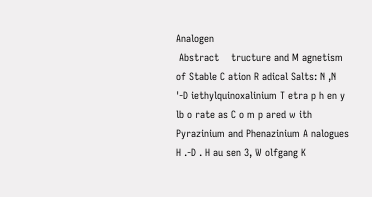Analogen
 Abstract    tructure and M agnetism of Stable C ation R adical Salts: N ,N '-D iethylquinoxalinium T etra p h en y lb o rate as C o m p ared w ith Pyrazinium and Phenazinium A nalogues H .-D . H au sen 3, W olfgang K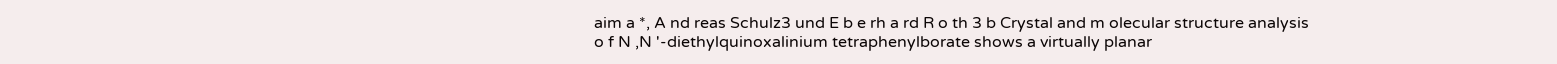aim a *, A nd reas Schulz3 und E b e rh a rd R o th 3 b Crystal and m olecular structure analysis o f N ,N '-diethylquinoxalinium tetraphenylborate shows a virtually planar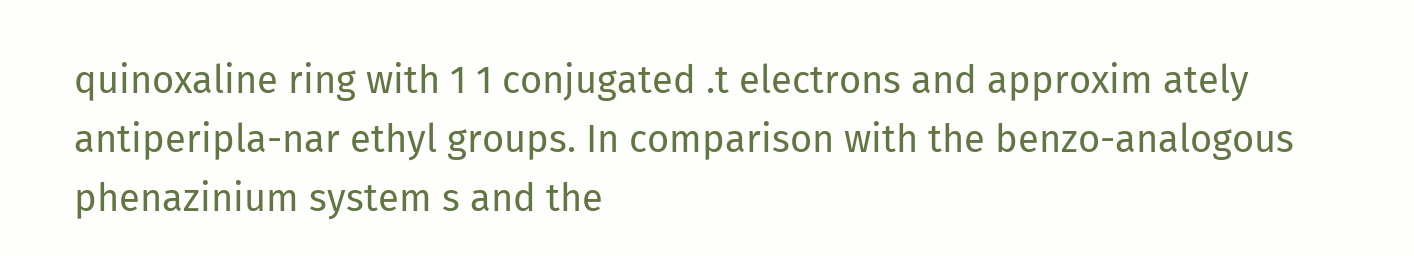quinoxaline ring with 1 1 conjugated .t electrons and approxim ately antiperipla-nar ethyl groups. In comparison with the benzo-analogous phenazinium system s and the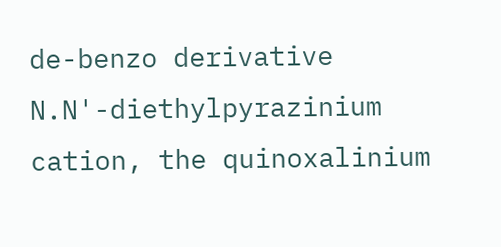de-benzo derivative N.N'-diethylpyrazinium cation, the quinoxalinium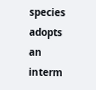species adopts an interm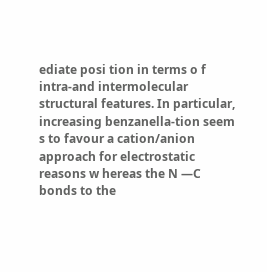ediate posi tion in terms o f intra-and intermolecular structural features. In particular, increasing benzanella-tion seem s to favour a cation/anion approach for electrostatic reasons w hereas the N —C bonds to the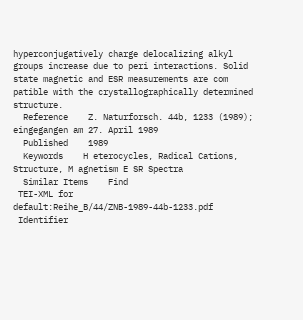hyperconjugatively charge delocalizing alkyl groups increase due to peri interactions. Solid state magnetic and ESR measurements are com patible with the crystallographically determined structure.
  Reference    Z. Naturforsch. 44b, 1233 (1989); eingegangen am 27. April 1989
  Published    1989
  Keywords    H eterocycles, Radical Cations, Structure, M agnetism E SR Spectra
  Similar Items    Find
 TEI-XML for    default:Reihe_B/44/ZNB-1989-44b-1233.pdf
 Identifier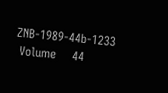ZNB-1989-44b-1233
 Volume    44